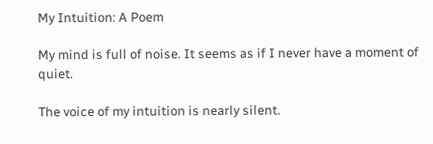My Intuition: A Poem

My mind is full of noise. It seems as if I never have a moment of quiet.

The voice of my intuition is nearly silent.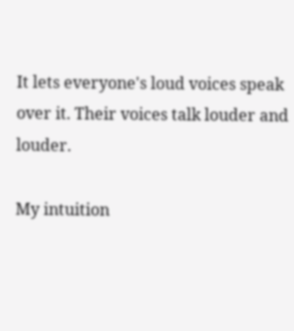It lets everyone's loud voices speak over it. Their voices talk louder and louder.

My intuition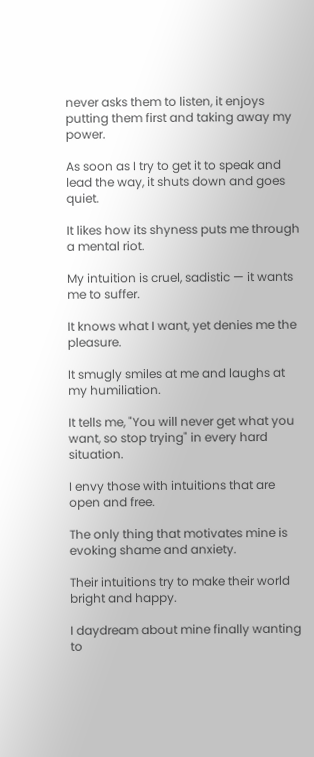never asks them to listen, it enjoys putting them first and taking away my power.

As soon as I try to get it to speak and lead the way, it shuts down and goes quiet.

It likes how its shyness puts me through a mental riot.

My intuition is cruel, sadistic — it wants me to suffer.

It knows what I want, yet denies me the pleasure.

It smugly smiles at me and laughs at my humiliation.

It tells me, "You will never get what you want, so stop trying" in every hard situation.

I envy those with intuitions that are open and free.

The only thing that motivates mine is evoking shame and anxiety.

Their intuitions try to make their world bright and happy.

I daydream about mine finally wanting to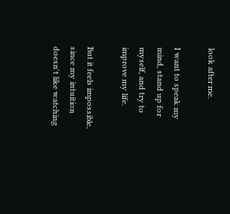look after me.

I want to speak my mind, stand up for myself, and try to improve my life.

But it feels impossible, since my intuition doesn't like watching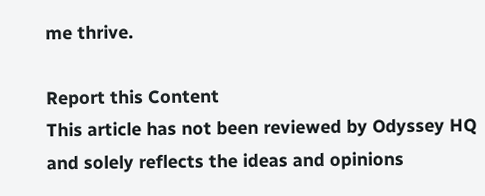me thrive.

Report this Content
This article has not been reviewed by Odyssey HQ and solely reflects the ideas and opinions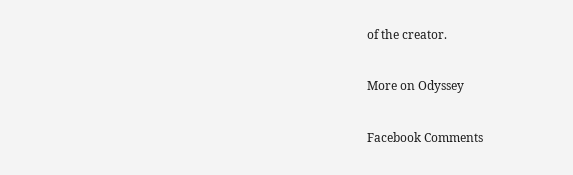of the creator.

More on Odyssey

Facebook Comments